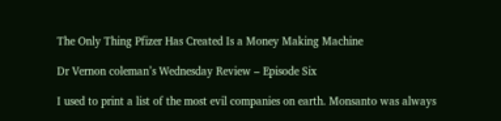The Only Thing Pfizer Has Created Is a Money Making Machine

Dr Vernon coleman’s Wednesday Review – Episode Six

I used to print a list of the most evil companies on earth. Monsanto was always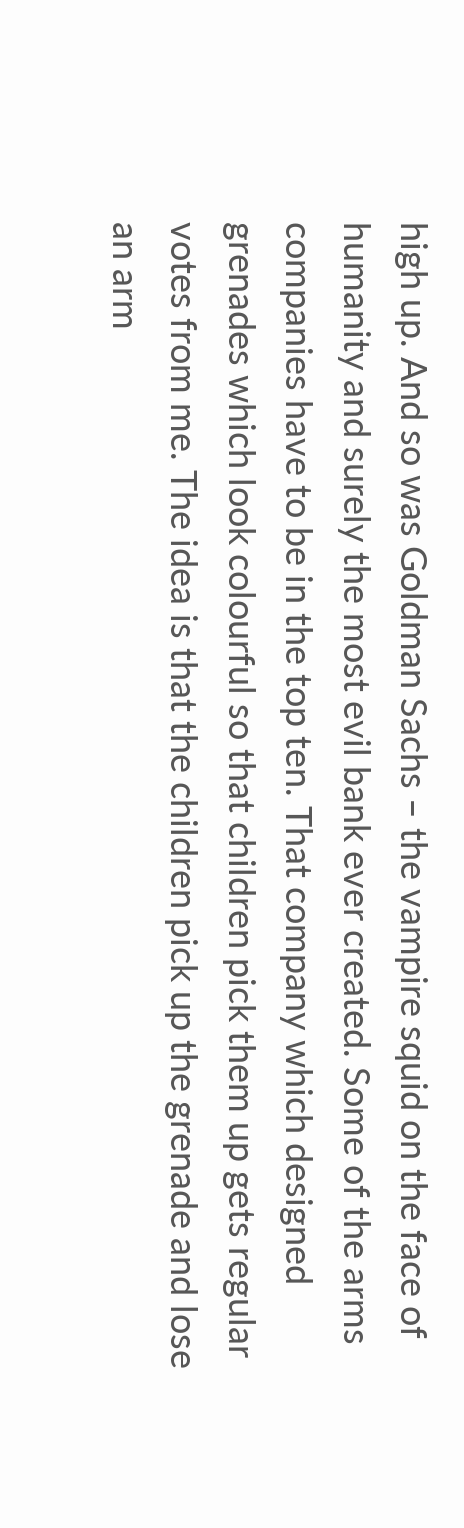high up. And so was Goldman Sachs – the vampire squid on the face of humanity and surely the most evil bank ever created. Some of the arms companies have to be in the top ten. That company which designed grenades which look colourful so that children pick them up gets regular votes from me. The idea is that the children pick up the grenade and lose an arm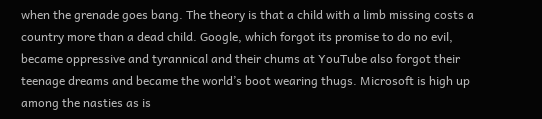when the grenade goes bang. The theory is that a child with a limb missing costs a country more than a dead child. Google, which forgot its promise to do no evil, became oppressive and tyrannical and their chums at YouTube also forgot their teenage dreams and became the world’s boot wearing thugs. Microsoft is high up among the nasties as is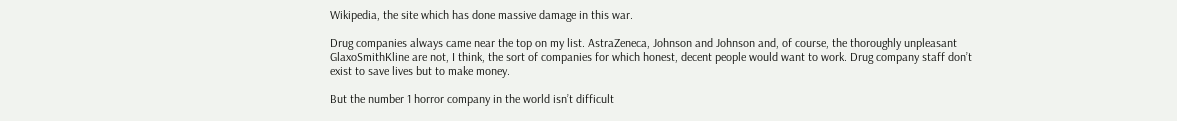Wikipedia, the site which has done massive damage in this war.

Drug companies always came near the top on my list. AstraZeneca, Johnson and Johnson and, of course, the thoroughly unpleasant GlaxoSmithKline are not, I think, the sort of companies for which honest, decent people would want to work. Drug company staff don’t exist to save lives but to make money.

But the number 1 horror company in the world isn’t difficult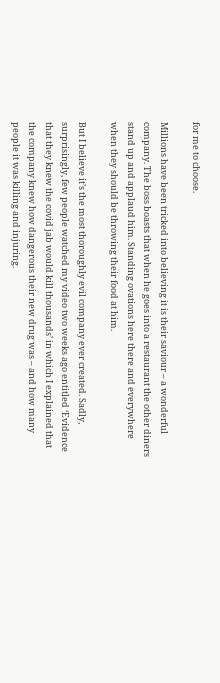for me to choose.

Millions have been tricked into believing it is their saviour – a wonderful company. The boss boasts that when he goes into a restaurant the other diners stand up and applaud him. Standing ovations here there and everywhere when they should be throwing their food at him.

But I believe it’s the most thoroughly evil company ever created. Sadly, surprisingly, few people watched my video two weeks ago entitled ‘Evidence that they knew the covid jab would kill thousands’ in which I explained that the company knew how dangerous their new drug was – and how many people it was killing and injuring.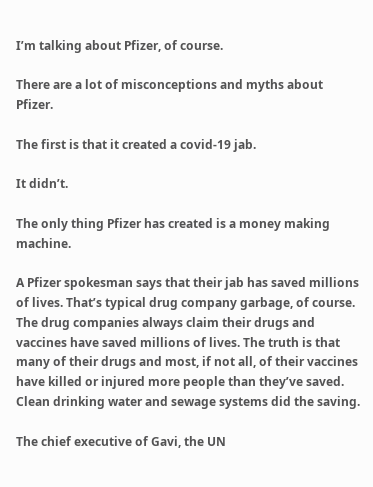I’m talking about Pfizer, of course.

There are a lot of misconceptions and myths about Pfizer.

The first is that it created a covid-19 jab.

It didn’t.

The only thing Pfizer has created is a money making machine.

A Pfizer spokesman says that their jab has saved millions of lives. That’s typical drug company garbage, of course. The drug companies always claim their drugs and vaccines have saved millions of lives. The truth is that many of their drugs and most, if not all, of their vaccines have killed or injured more people than they’ve saved. Clean drinking water and sewage systems did the saving.

The chief executive of Gavi, the UN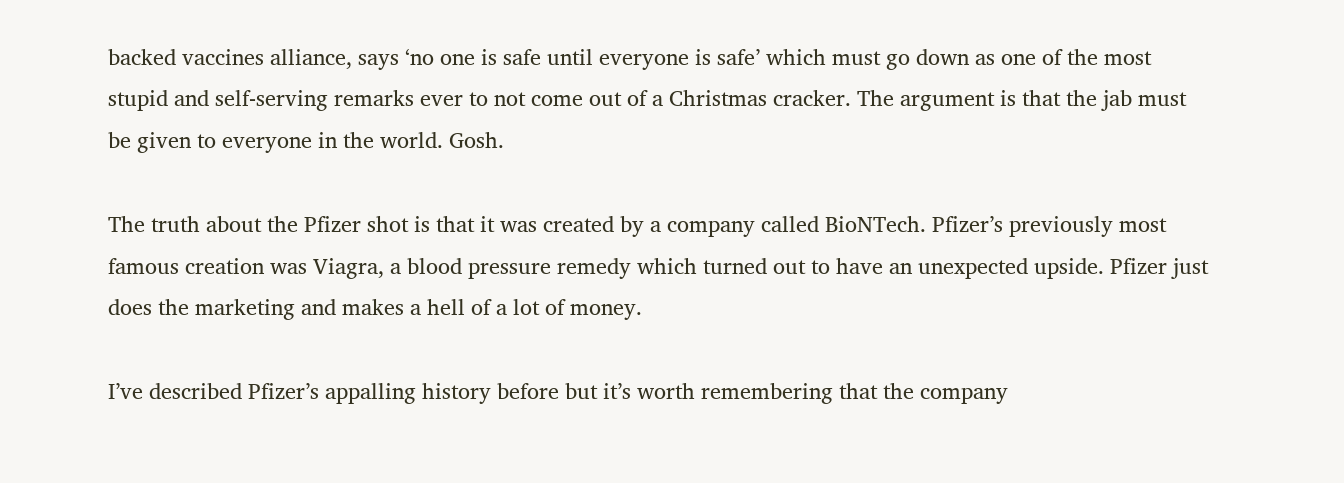backed vaccines alliance, says ‘no one is safe until everyone is safe’ which must go down as one of the most stupid and self-serving remarks ever to not come out of a Christmas cracker. The argument is that the jab must be given to everyone in the world. Gosh.

The truth about the Pfizer shot is that it was created by a company called BioNTech. Pfizer’s previously most famous creation was Viagra, a blood pressure remedy which turned out to have an unexpected upside. Pfizer just does the marketing and makes a hell of a lot of money.

I’ve described Pfizer’s appalling history before but it’s worth remembering that the company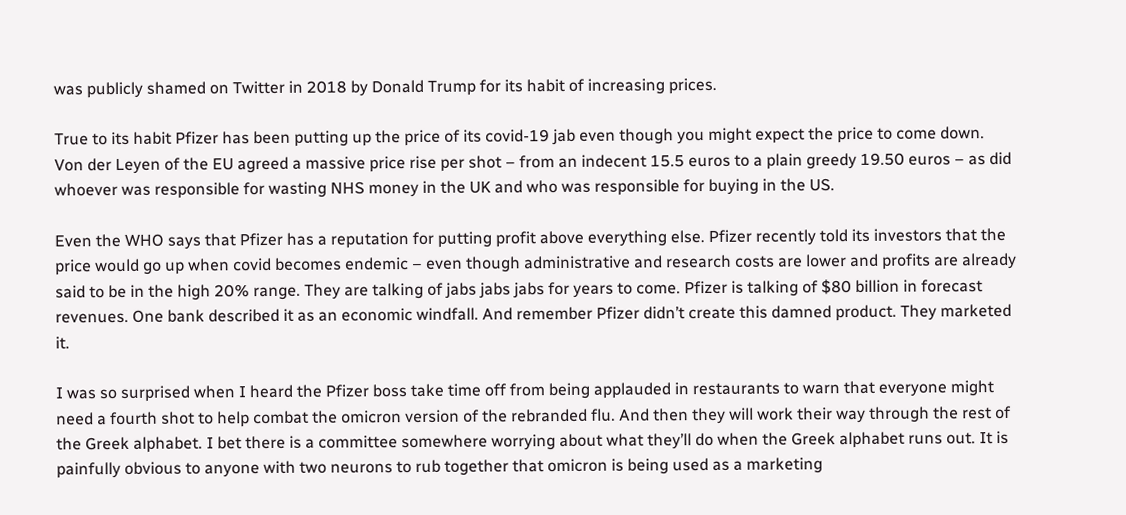was publicly shamed on Twitter in 2018 by Donald Trump for its habit of increasing prices.

True to its habit Pfizer has been putting up the price of its covid-19 jab even though you might expect the price to come down. Von der Leyen of the EU agreed a massive price rise per shot – from an indecent 15.5 euros to a plain greedy 19.50 euros – as did whoever was responsible for wasting NHS money in the UK and who was responsible for buying in the US.

Even the WHO says that Pfizer has a reputation for putting profit above everything else. Pfizer recently told its investors that the price would go up when covid becomes endemic – even though administrative and research costs are lower and profits are already said to be in the high 20% range. They are talking of jabs jabs jabs for years to come. Pfizer is talking of $80 billion in forecast revenues. One bank described it as an economic windfall. And remember Pfizer didn’t create this damned product. They marketed it.

I was so surprised when I heard the Pfizer boss take time off from being applauded in restaurants to warn that everyone might need a fourth shot to help combat the omicron version of the rebranded flu. And then they will work their way through the rest of the Greek alphabet. I bet there is a committee somewhere worrying about what they’ll do when the Greek alphabet runs out. It is painfully obvious to anyone with two neurons to rub together that omicron is being used as a marketing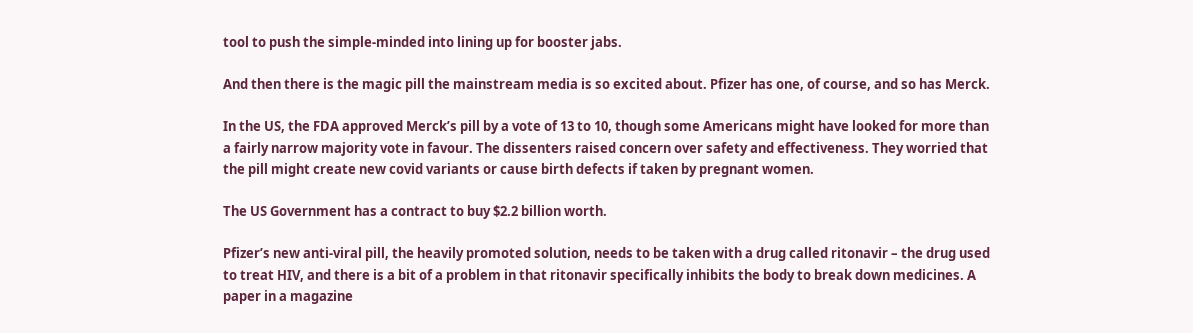tool to push the simple-minded into lining up for booster jabs.

And then there is the magic pill the mainstream media is so excited about. Pfizer has one, of course, and so has Merck.

In the US, the FDA approved Merck’s pill by a vote of 13 to 10, though some Americans might have looked for more than a fairly narrow majority vote in favour. The dissenters raised concern over safety and effectiveness. They worried that the pill might create new covid variants or cause birth defects if taken by pregnant women.

The US Government has a contract to buy $2.2 billion worth.

Pfizer’s new anti-viral pill, the heavily promoted solution, needs to be taken with a drug called ritonavir – the drug used to treat HIV, and there is a bit of a problem in that ritonavir specifically inhibits the body to break down medicines. A paper in a magazine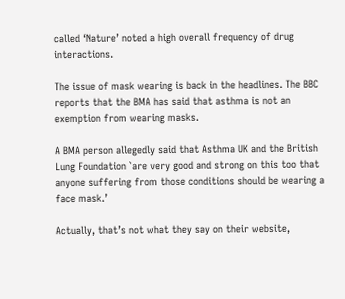called ‘Nature’ noted a high overall frequency of drug interactions.

The issue of mask wearing is back in the headlines. The BBC reports that the BMA has said that asthma is not an exemption from wearing masks.

A BMA person allegedly said that Asthma UK and the British Lung Foundation `are very good and strong on this too that anyone suffering from those conditions should be wearing a face mask.’

Actually, that’s not what they say on their website,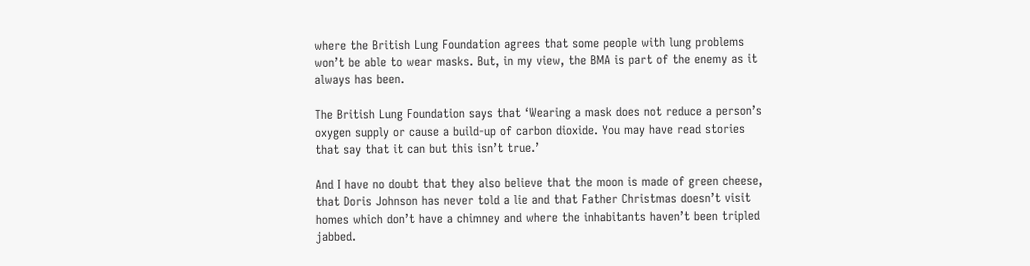where the British Lung Foundation agrees that some people with lung problems won’t be able to wear masks. But, in my view, the BMA is part of the enemy as it always has been.

The British Lung Foundation says that ‘Wearing a mask does not reduce a person’s oxygen supply or cause a build-up of carbon dioxide. You may have read stories that say that it can but this isn’t true.’

And I have no doubt that they also believe that the moon is made of green cheese, that Doris Johnson has never told a lie and that Father Christmas doesn’t visit homes which don’t have a chimney and where the inhabitants haven’t been tripled jabbed.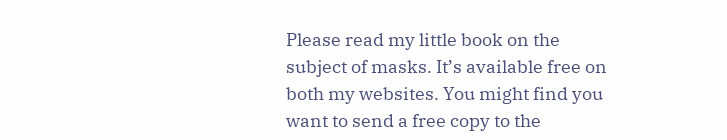Please read my little book on the subject of masks. It’s available free on both my websites. You might find you want to send a free copy to the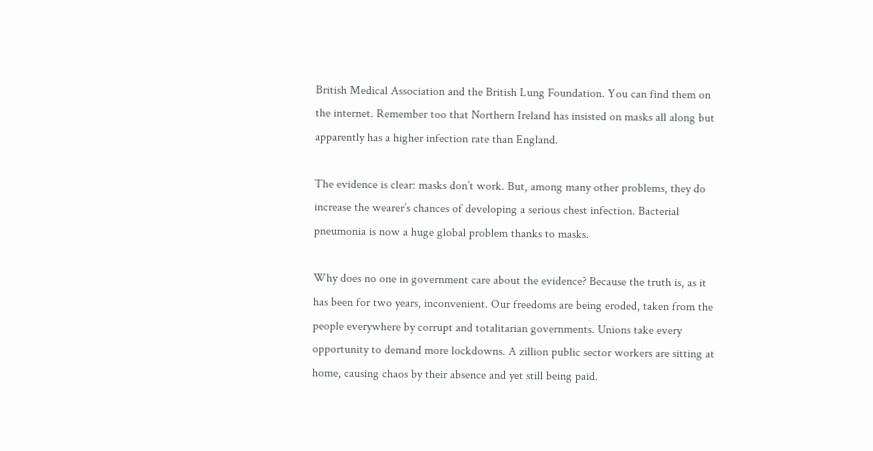British Medical Association and the British Lung Foundation. You can find them on the internet. Remember too that Northern Ireland has insisted on masks all along but apparently has a higher infection rate than England.

The evidence is clear: masks don’t work. But, among many other problems, they do increase the wearer’s chances of developing a serious chest infection. Bacterial pneumonia is now a huge global problem thanks to masks.

Why does no one in government care about the evidence? Because the truth is, as it has been for two years, inconvenient. Our freedoms are being eroded, taken from the people everywhere by corrupt and totalitarian governments. Unions take every opportunity to demand more lockdowns. A zillion public sector workers are sitting at home, causing chaos by their absence and yet still being paid.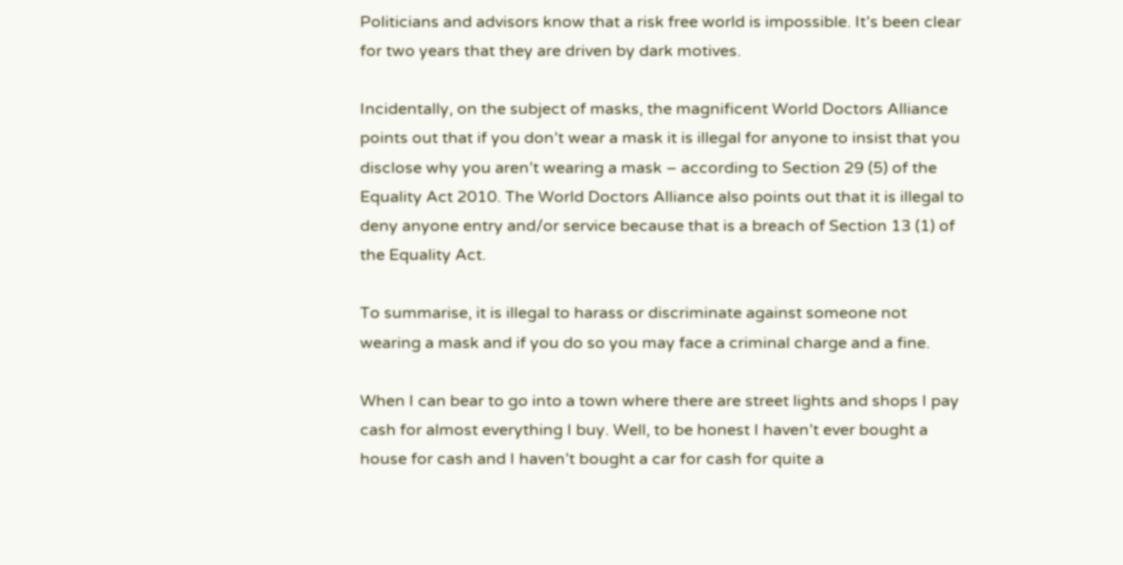Politicians and advisors know that a risk free world is impossible. It’s been clear for two years that they are driven by dark motives.

Incidentally, on the subject of masks, the magnificent World Doctors Alliance points out that if you don’t wear a mask it is illegal for anyone to insist that you disclose why you aren’t wearing a mask – according to Section 29 (5) of the Equality Act 2010. The World Doctors Alliance also points out that it is illegal to deny anyone entry and/or service because that is a breach of Section 13 (1) of the Equality Act.

To summarise, it is illegal to harass or discriminate against someone not wearing a mask and if you do so you may face a criminal charge and a fine.

When I can bear to go into a town where there are street lights and shops I pay cash for almost everything I buy. Well, to be honest I haven’t ever bought a house for cash and I haven’t bought a car for cash for quite a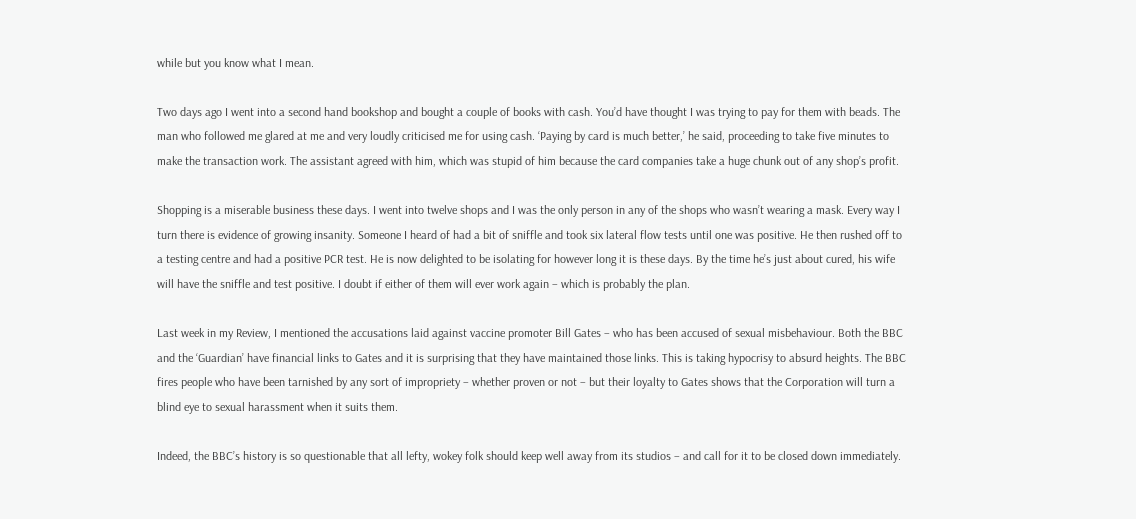while but you know what I mean.

Two days ago I went into a second hand bookshop and bought a couple of books with cash. You’d have thought I was trying to pay for them with beads. The man who followed me glared at me and very loudly criticised me for using cash. ‘Paying by card is much better,’ he said, proceeding to take five minutes to make the transaction work. The assistant agreed with him, which was stupid of him because the card companies take a huge chunk out of any shop’s profit.

Shopping is a miserable business these days. I went into twelve shops and I was the only person in any of the shops who wasn’t wearing a mask. Every way I turn there is evidence of growing insanity. Someone I heard of had a bit of sniffle and took six lateral flow tests until one was positive. He then rushed off to a testing centre and had a positive PCR test. He is now delighted to be isolating for however long it is these days. By the time he’s just about cured, his wife will have the sniffle and test positive. I doubt if either of them will ever work again – which is probably the plan.

Last week in my Review, I mentioned the accusations laid against vaccine promoter Bill Gates – who has been accused of sexual misbehaviour. Both the BBC and the ‘Guardian’ have financial links to Gates and it is surprising that they have maintained those links. This is taking hypocrisy to absurd heights. The BBC fires people who have been tarnished by any sort of impropriety – whether proven or not – but their loyalty to Gates shows that the Corporation will turn a blind eye to sexual harassment when it suits them.

Indeed, the BBC’s history is so questionable that all lefty, wokey folk should keep well away from its studios – and call for it to be closed down immediately.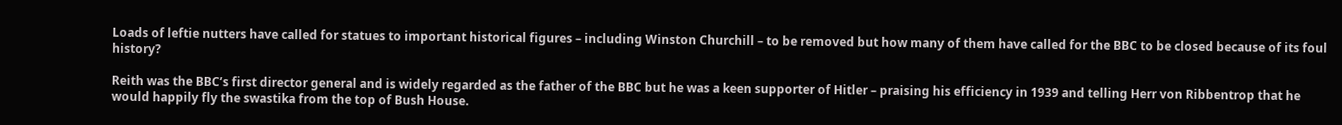Loads of leftie nutters have called for statues to important historical figures – including Winston Churchill – to be removed but how many of them have called for the BBC to be closed because of its foul history?

Reith was the BBC’s first director general and is widely regarded as the father of the BBC but he was a keen supporter of Hitler – praising his efficiency in 1939 and telling Herr von Ribbentrop that he would happily fly the swastika from the top of Bush House.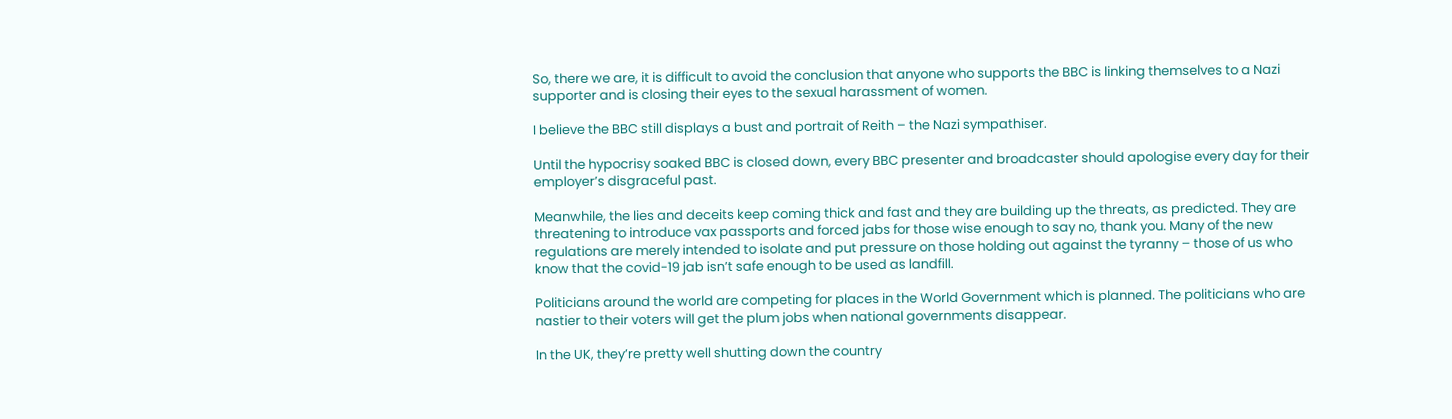So, there we are, it is difficult to avoid the conclusion that anyone who supports the BBC is linking themselves to a Nazi supporter and is closing their eyes to the sexual harassment of women.

I believe the BBC still displays a bust and portrait of Reith – the Nazi sympathiser.

Until the hypocrisy soaked BBC is closed down, every BBC presenter and broadcaster should apologise every day for their employer’s disgraceful past.

Meanwhile, the lies and deceits keep coming thick and fast and they are building up the threats, as predicted. They are threatening to introduce vax passports and forced jabs for those wise enough to say no, thank you. Many of the new regulations are merely intended to isolate and put pressure on those holding out against the tyranny – those of us who know that the covid-19 jab isn’t safe enough to be used as landfill.

Politicians around the world are competing for places in the World Government which is planned. The politicians who are nastier to their voters will get the plum jobs when national governments disappear.

In the UK, they’re pretty well shutting down the country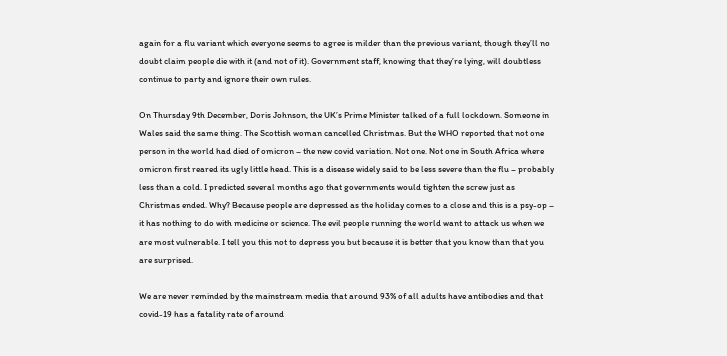again for a flu variant which everyone seems to agree is milder than the previous variant, though they’ll no doubt claim people die with it (and not of it). Government staff, knowing that they’re lying, will doubtless continue to party and ignore their own rules.

On Thursday 9th December, Doris Johnson, the UK’s Prime Minister talked of a full lockdown. Someone in Wales said the same thing. The Scottish woman cancelled Christmas. But the WHO reported that not one person in the world had died of omicron – the new covid variation. Not one. Not one in South Africa where omicron first reared its ugly little head. This is a disease widely said to be less severe than the flu – probably less than a cold. I predicted several months ago that governments would tighten the screw just as Christmas ended. Why? Because people are depressed as the holiday comes to a close and this is a psy-op – it has nothing to do with medicine or science. The evil people running the world want to attack us when we are most vulnerable. I tell you this not to depress you but because it is better that you know than that you are surprised.

We are never reminded by the mainstream media that around 93% of all adults have antibodies and that covid-19 has a fatality rate of around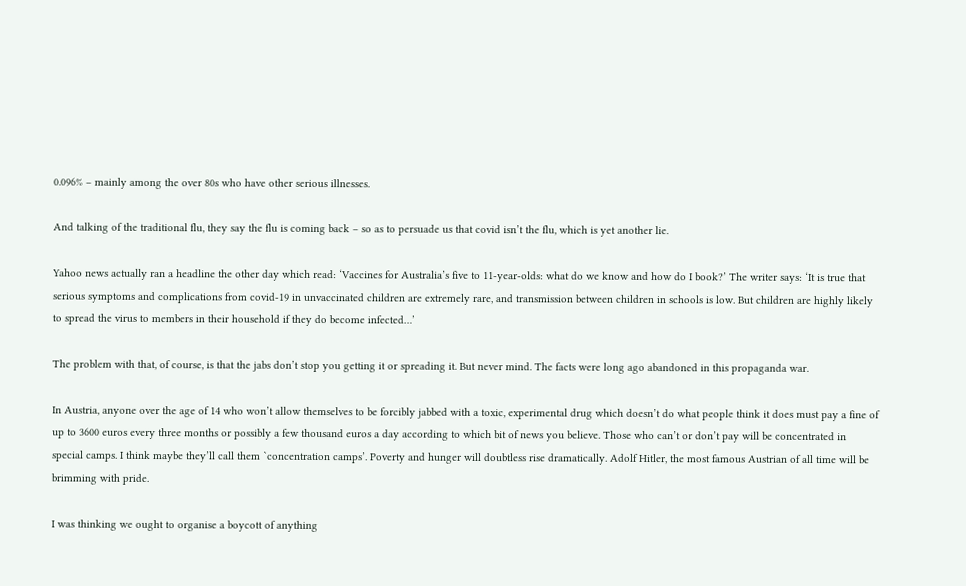0.096% – mainly among the over 80s who have other serious illnesses.

And talking of the traditional flu, they say the flu is coming back – so as to persuade us that covid isn’t the flu, which is yet another lie.

Yahoo news actually ran a headline the other day which read: ‘Vaccines for Australia’s five to 11-year-olds: what do we know and how do I book?’ The writer says: ‘It is true that serious symptoms and complications from covid-19 in unvaccinated children are extremely rare, and transmission between children in schools is low. But children are highly likely to spread the virus to members in their household if they do become infected…’

The problem with that, of course, is that the jabs don’t stop you getting it or spreading it. But never mind. The facts were long ago abandoned in this propaganda war.

In Austria, anyone over the age of 14 who won’t allow themselves to be forcibly jabbed with a toxic, experimental drug which doesn’t do what people think it does must pay a fine of up to 3600 euros every three months or possibly a few thousand euros a day according to which bit of news you believe. Those who can’t or don’t pay will be concentrated in special camps. I think maybe they’ll call them `concentration camps’. Poverty and hunger will doubtless rise dramatically. Adolf Hitler, the most famous Austrian of all time will be brimming with pride.

I was thinking we ought to organise a boycott of anything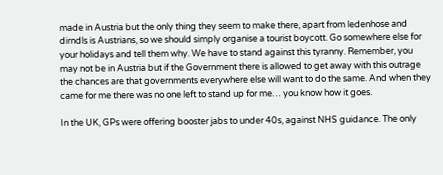made in Austria but the only thing they seem to make there, apart from ledenhose and dirndls is Austrians, so we should simply organise a tourist boycott. Go somewhere else for your holidays and tell them why. We have to stand against this tyranny. Remember, you may not be in Austria but if the Government there is allowed to get away with this outrage the chances are that governments everywhere else will want to do the same. And when they came for me there was no one left to stand up for me… you know how it goes.

In the UK, GPs were offering booster jabs to under 40s, against NHS guidance. The only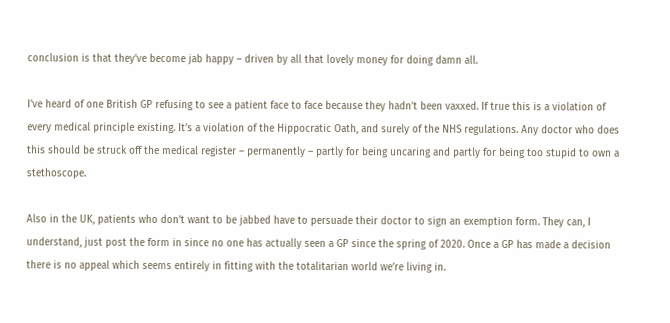conclusion is that they’ve become jab happy – driven by all that lovely money for doing damn all.

I’ve heard of one British GP refusing to see a patient face to face because they hadn’t been vaxxed. If true this is a violation of every medical principle existing. It’s a violation of the Hippocratic Oath, and surely of the NHS regulations. Any doctor who does this should be struck off the medical register – permanently – partly for being uncaring and partly for being too stupid to own a stethoscope.

Also in the UK, patients who don’t want to be jabbed have to persuade their doctor to sign an exemption form. They can, I understand, just post the form in since no one has actually seen a GP since the spring of 2020. Once a GP has made a decision there is no appeal which seems entirely in fitting with the totalitarian world we’re living in.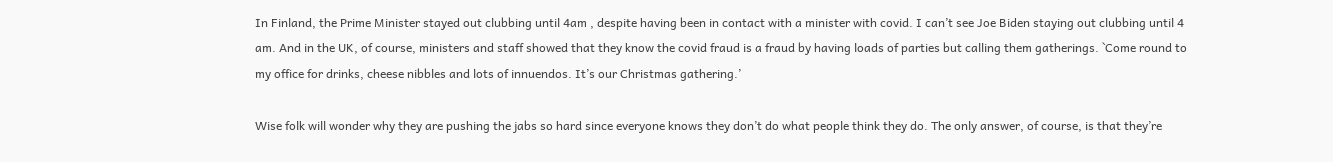In Finland, the Prime Minister stayed out clubbing until 4am , despite having been in contact with a minister with covid. I can’t see Joe Biden staying out clubbing until 4 am. And in the UK, of course, ministers and staff showed that they know the covid fraud is a fraud by having loads of parties but calling them gatherings. `Come round to my office for drinks, cheese nibbles and lots of innuendos. It’s our Christmas gathering.’

Wise folk will wonder why they are pushing the jabs so hard since everyone knows they don’t do what people think they do. The only answer, of course, is that they’re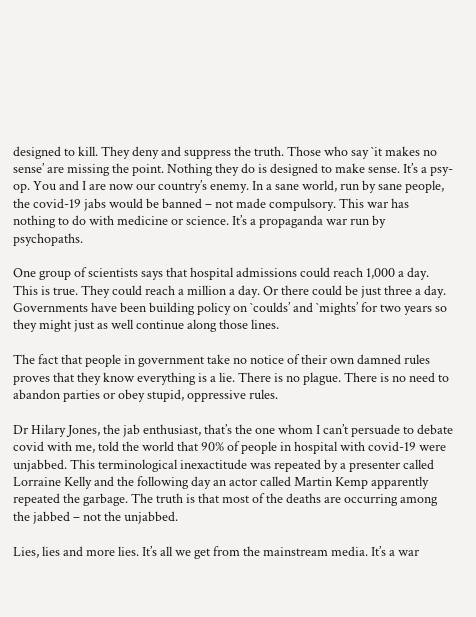designed to kill. They deny and suppress the truth. Those who say `it makes no sense’ are missing the point. Nothing they do is designed to make sense. It’s a psy-op. You and I are now our country’s enemy. In a sane world, run by sane people, the covid-19 jabs would be banned – not made compulsory. This war has nothing to do with medicine or science. It’s a propaganda war run by psychopaths.

One group of scientists says that hospital admissions could reach 1,000 a day. This is true. They could reach a million a day. Or there could be just three a day. Governments have been building policy on `coulds’ and `mights’ for two years so they might just as well continue along those lines.

The fact that people in government take no notice of their own damned rules proves that they know everything is a lie. There is no plague. There is no need to abandon parties or obey stupid, oppressive rules.

Dr Hilary Jones, the jab enthusiast, that’s the one whom I can’t persuade to debate covid with me, told the world that 90% of people in hospital with covid-19 were unjabbed. This terminological inexactitude was repeated by a presenter called Lorraine Kelly and the following day an actor called Martin Kemp apparently repeated the garbage. The truth is that most of the deaths are occurring among the jabbed – not the unjabbed.

Lies, lies and more lies. It’s all we get from the mainstream media. It’s a war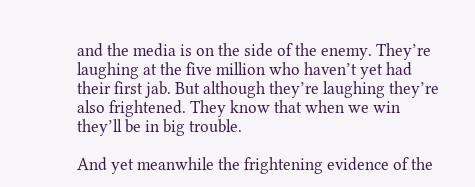and the media is on the side of the enemy. They’re laughing at the five million who haven’t yet had their first jab. But although they’re laughing they’re also frightened. They know that when we win they’ll be in big trouble.

And yet meanwhile the frightening evidence of the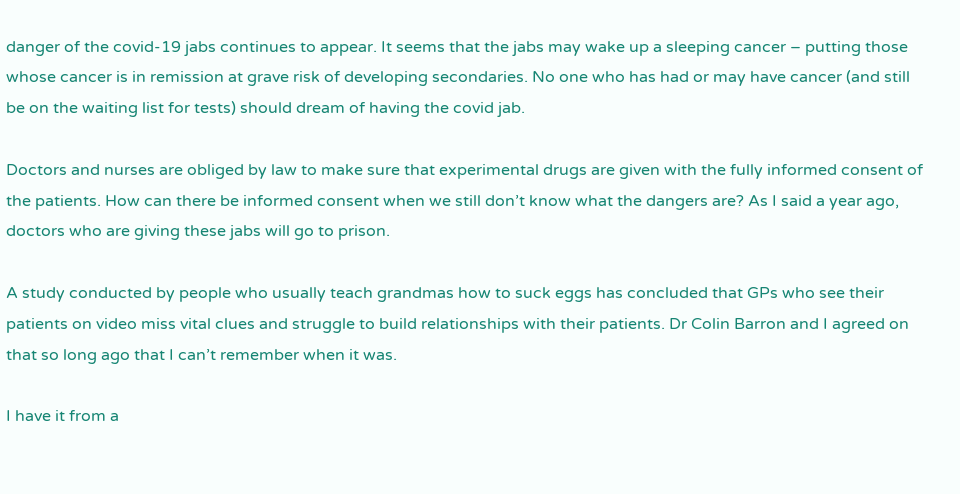danger of the covid-19 jabs continues to appear. It seems that the jabs may wake up a sleeping cancer – putting those whose cancer is in remission at grave risk of developing secondaries. No one who has had or may have cancer (and still be on the waiting list for tests) should dream of having the covid jab.

Doctors and nurses are obliged by law to make sure that experimental drugs are given with the fully informed consent of the patients. How can there be informed consent when we still don’t know what the dangers are? As I said a year ago, doctors who are giving these jabs will go to prison.

A study conducted by people who usually teach grandmas how to suck eggs has concluded that GPs who see their patients on video miss vital clues and struggle to build relationships with their patients. Dr Colin Barron and I agreed on that so long ago that I can’t remember when it was.

I have it from a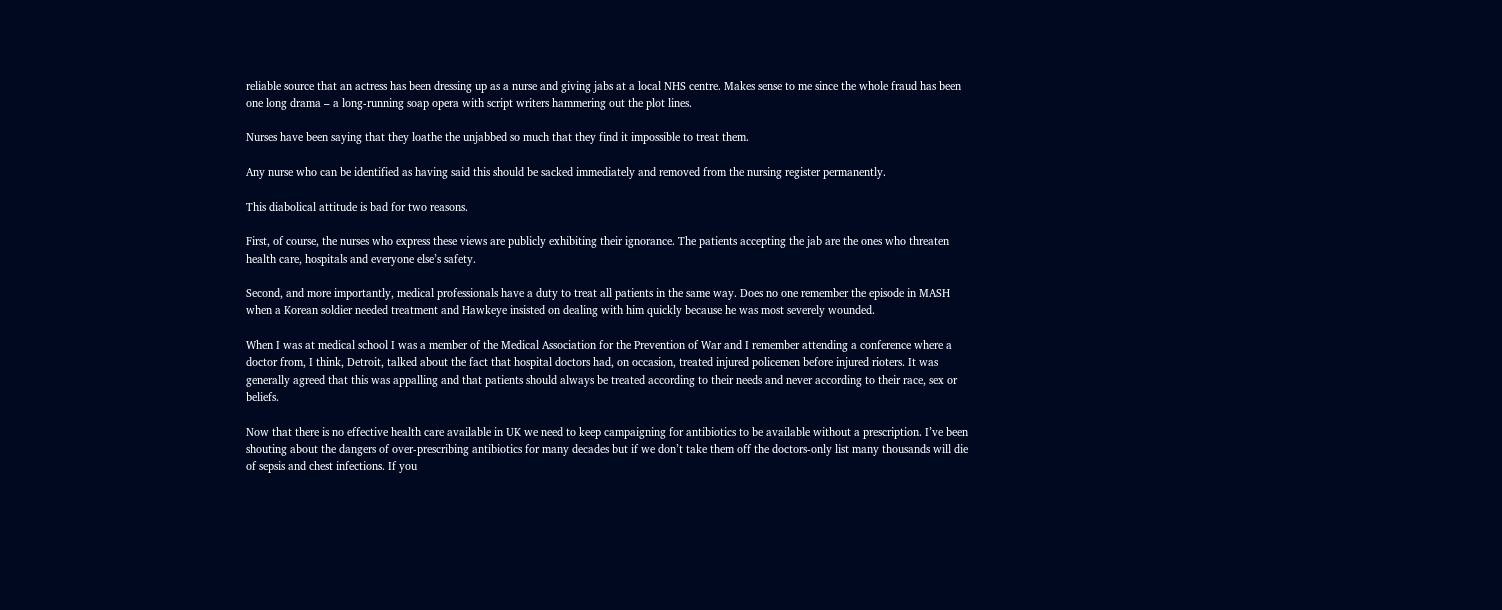reliable source that an actress has been dressing up as a nurse and giving jabs at a local NHS centre. Makes sense to me since the whole fraud has been one long drama – a long-running soap opera with script writers hammering out the plot lines.

Nurses have been saying that they loathe the unjabbed so much that they find it impossible to treat them.

Any nurse who can be identified as having said this should be sacked immediately and removed from the nursing register permanently.

This diabolical attitude is bad for two reasons.

First, of course, the nurses who express these views are publicly exhibiting their ignorance. The patients accepting the jab are the ones who threaten health care, hospitals and everyone else’s safety.

Second, and more importantly, medical professionals have a duty to treat all patients in the same way. Does no one remember the episode in MASH when a Korean soldier needed treatment and Hawkeye insisted on dealing with him quickly because he was most severely wounded.

When I was at medical school I was a member of the Medical Association for the Prevention of War and I remember attending a conference where a doctor from, I think, Detroit, talked about the fact that hospital doctors had, on occasion, treated injured policemen before injured rioters. It was generally agreed that this was appalling and that patients should always be treated according to their needs and never according to their race, sex or beliefs.

Now that there is no effective health care available in UK we need to keep campaigning for antibiotics to be available without a prescription. I’ve been shouting about the dangers of over-prescribing antibiotics for many decades but if we don’t take them off the doctors-only list many thousands will die of sepsis and chest infections. If you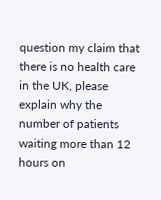question my claim that there is no health care in the UK, please explain why the number of patients waiting more than 12 hours on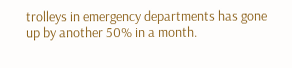trolleys in emergency departments has gone up by another 50% in a month.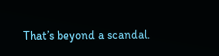That’s beyond a scandal.